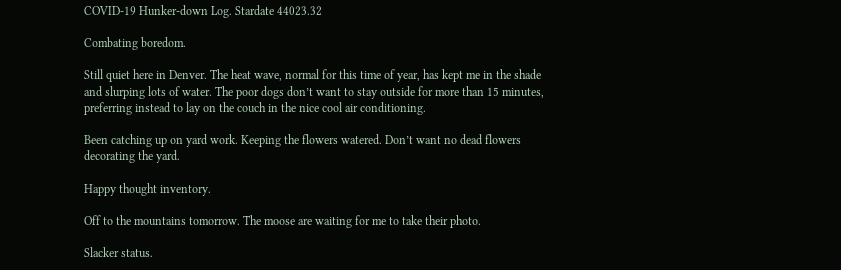COVID-19 Hunker-down Log. Stardate 44023.32

Combating boredom.

Still quiet here in Denver. The heat wave, normal for this time of year, has kept me in the shade and slurping lots of water. The poor dogs don’t want to stay outside for more than 15 minutes, preferring instead to lay on the couch in the nice cool air conditioning.

Been catching up on yard work. Keeping the flowers watered. Don’t want no dead flowers decorating the yard.

Happy thought inventory.

Off to the mountains tomorrow. The moose are waiting for me to take their photo.

Slacker status.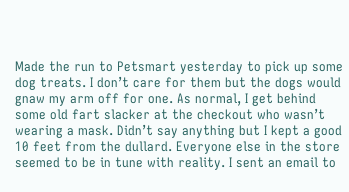Made the run to Petsmart yesterday to pick up some dog treats. I don’t care for them but the dogs would gnaw my arm off for one. As normal, I get behind some old fart slacker at the checkout who wasn’t wearing a mask. Didn’t say anything but I kept a good 10 feet from the dullard. Everyone else in the store seemed to be in tune with reality. I sent an email to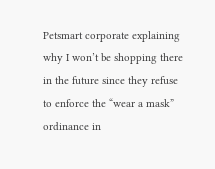Petsmart corporate explaining why I won’t be shopping there in the future since they refuse to enforce the “wear a mask” ordinance in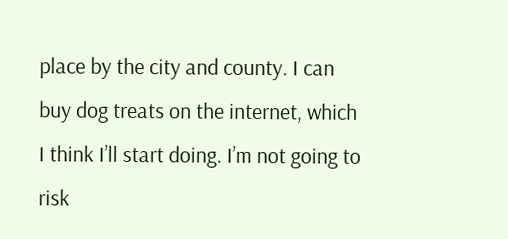place by the city and county. I can buy dog treats on the internet, which I think I’ll start doing. I’m not going to risk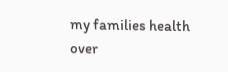my families health over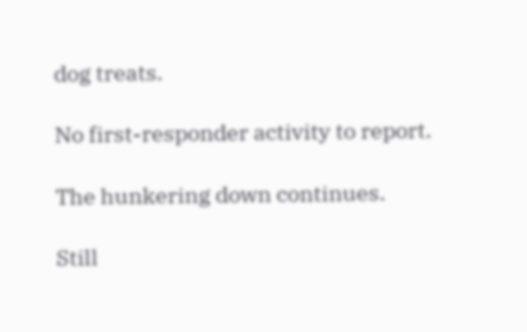dog treats.

No first-responder activity to report.

The hunkering down continues.

Still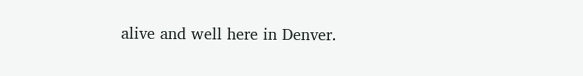alive and well here in Denver.